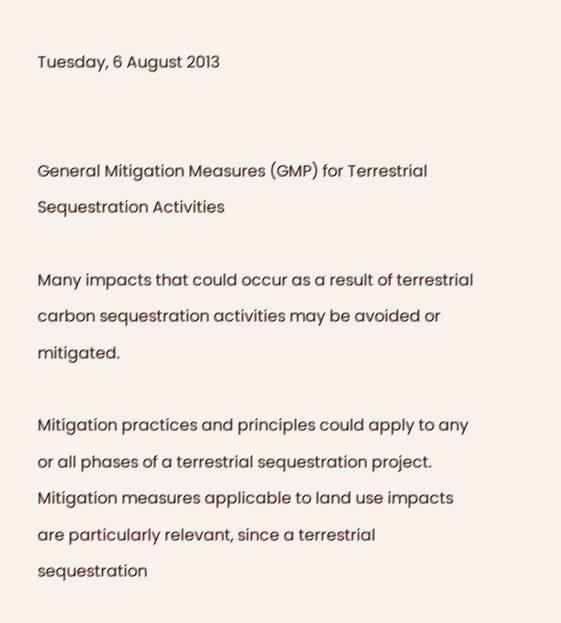Tuesday, 6 August 2013


General Mitigation Measures (GMP) for Terrestrial Sequestration Activities

Many impacts that could occur as a result of terrestrial carbon sequestration activities may be avoided or mitigated.

Mitigation practices and principles could apply to any or all phases of a terrestrial sequestration project. Mitigation measures applicable to land use impacts are particularly relevant, since a terrestrial sequestration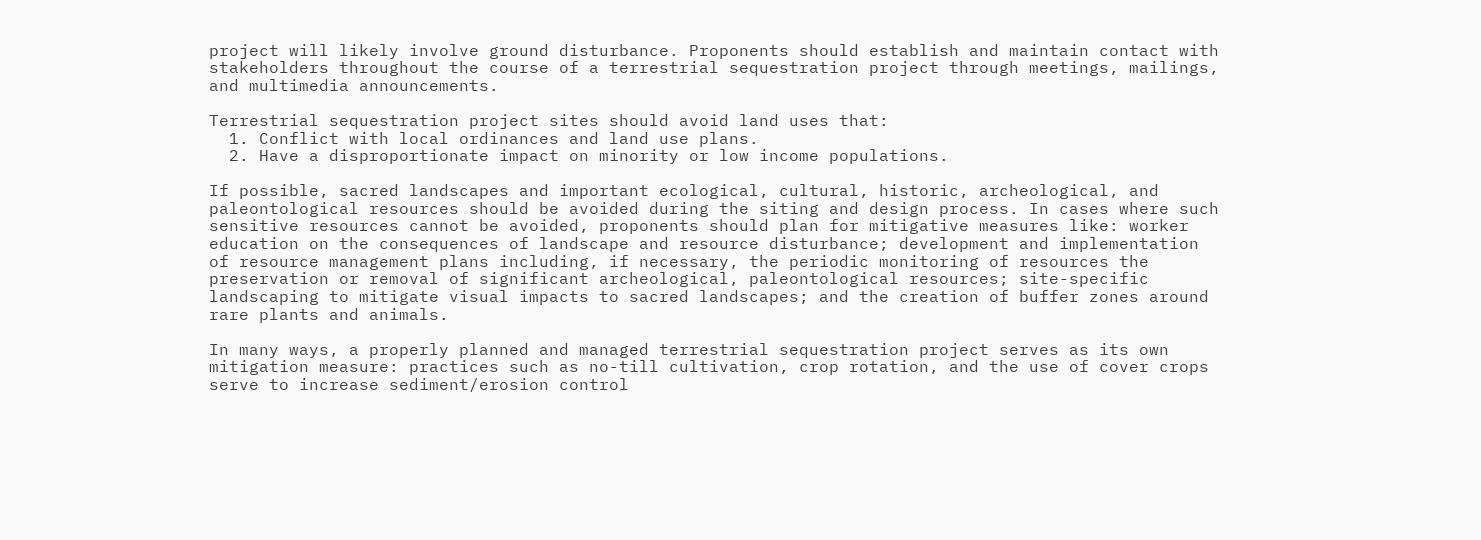project will likely involve ground disturbance. Proponents should establish and maintain contact with stakeholders throughout the course of a terrestrial sequestration project through meetings, mailings, and multimedia announcements.

Terrestrial sequestration project sites should avoid land uses that:
  1. Conflict with local ordinances and land use plans.
  2. Have a disproportionate impact on minority or low income populations.

If possible, sacred landscapes and important ecological, cultural, historic, archeological, and paleontological resources should be avoided during the siting and design process. In cases where such sensitive resources cannot be avoided, proponents should plan for mitigative measures like: worker education on the consequences of landscape and resource disturbance; development and implementation of resource management plans including, if necessary, the periodic monitoring of resources the preservation or removal of significant archeological, paleontological resources; site-specific landscaping to mitigate visual impacts to sacred landscapes; and the creation of buffer zones around rare plants and animals.

In many ways, a properly planned and managed terrestrial sequestration project serves as its own mitigation measure: practices such as no-till cultivation, crop rotation, and the use of cover crops serve to increase sediment/erosion control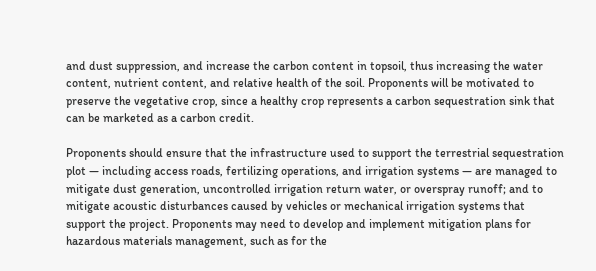and dust suppression, and increase the carbon content in topsoil, thus increasing the water content, nutrient content, and relative health of the soil. Proponents will be motivated to preserve the vegetative crop, since a healthy crop represents a carbon sequestration sink that can be marketed as a carbon credit.

Proponents should ensure that the infrastructure used to support the terrestrial sequestration plot — including access roads, fertilizing operations, and irrigation systems — are managed to mitigate dust generation, uncontrolled irrigation return water, or overspray runoff; and to mitigate acoustic disturbances caused by vehicles or mechanical irrigation systems that support the project. Proponents may need to develop and implement mitigation plans for hazardous materials management, such as for the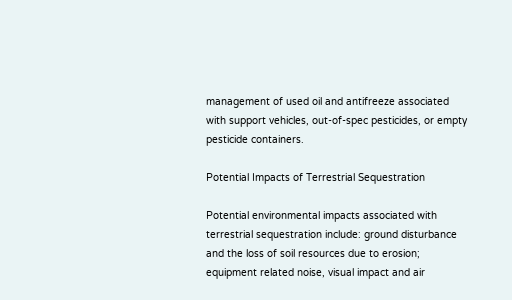management of used oil and antifreeze associated with support vehicles, out-of-spec pesticides, or empty pesticide containers.

Potential Impacts of Terrestrial Sequestration

Potential environmental impacts associated with terrestrial sequestration include: ground disturbance and the loss of soil resources due to erosion; equipment related noise, visual impact and air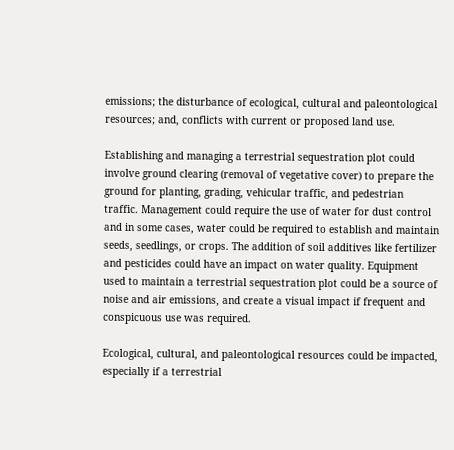emissions; the disturbance of ecological, cultural and paleontological resources; and, conflicts with current or proposed land use.

Establishing and managing a terrestrial sequestration plot could involve ground clearing (removal of vegetative cover) to prepare the ground for planting, grading, vehicular traffic, and pedestrian traffic. Management could require the use of water for dust control and in some cases, water could be required to establish and maintain seeds, seedlings, or crops. The addition of soil additives like fertilizer and pesticides could have an impact on water quality. Equipment used to maintain a terrestrial sequestration plot could be a source of noise and air emissions, and create a visual impact if frequent and conspicuous use was required.

Ecological, cultural, and paleontological resources could be impacted, especially if a terrestrial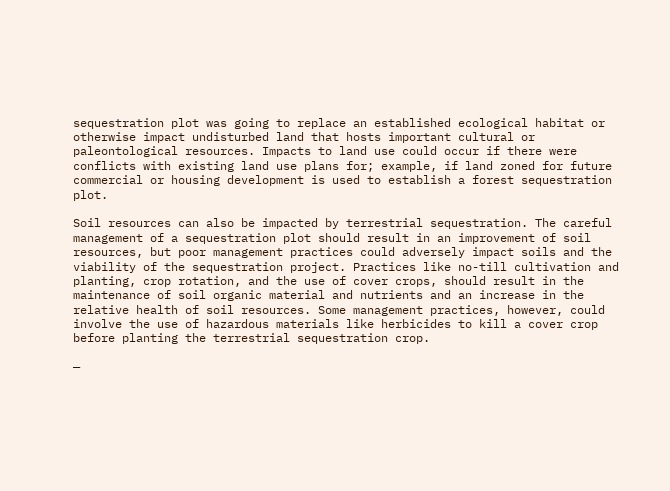sequestration plot was going to replace an established ecological habitat or otherwise impact undisturbed land that hosts important cultural or paleontological resources. Impacts to land use could occur if there were conflicts with existing land use plans for; example, if land zoned for future commercial or housing development is used to establish a forest sequestration plot.

Soil resources can also be impacted by terrestrial sequestration. The careful management of a sequestration plot should result in an improvement of soil resources, but poor management practices could adversely impact soils and the viability of the sequestration project. Practices like no-till cultivation and planting, crop rotation, and the use of cover crops, should result in the maintenance of soil organic material and nutrients and an increase in the relative health of soil resources. Some management practices, however, could involve the use of hazardous materials like herbicides to kill a cover crop before planting the terrestrial sequestration crop.

—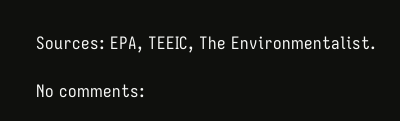Sources: EPA, TEEIC, The Environmentalist.

No comments: